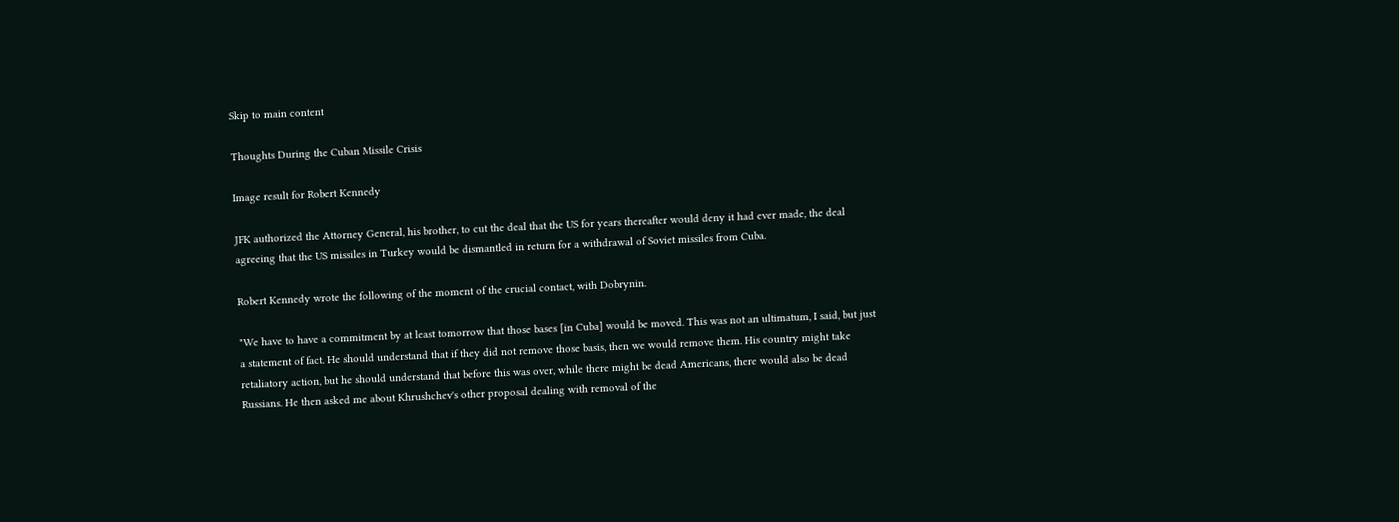Skip to main content

Thoughts During the Cuban Missile Crisis

Image result for Robert Kennedy

JFK authorized the Attorney General, his brother, to cut the deal that the US for years thereafter would deny it had ever made, the deal agreeing that the US missiles in Turkey would be dismantled in return for a withdrawal of Soviet missiles from Cuba.

Robert Kennedy wrote the following of the moment of the crucial contact, with Dobrynin.

"We have to have a commitment by at least tomorrow that those bases [in Cuba] would be moved. This was not an ultimatum, I said, but just a statement of fact. He should understand that if they did not remove those basis, then we would remove them. His country might take retaliatory action, but he should understand that before this was over, while there might be dead Americans, there would also be dead Russians. He then asked me about Khrushchev's other proposal dealing with removal of the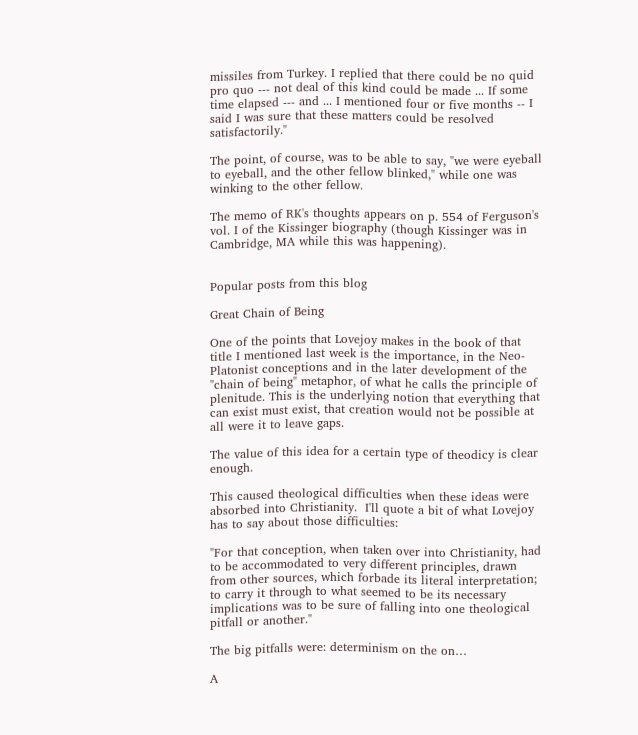missiles from Turkey. I replied that there could be no quid pro quo --- not deal of this kind could be made ... If some time elapsed --- and ... I mentioned four or five months -- I said I was sure that these matters could be resolved satisfactorily."

The point, of course, was to be able to say, "we were eyeball to eyeball, and the other fellow blinked," while one was winking to the other fellow.

The memo of RK's thoughts appears on p. 554 of Ferguson's vol. I of the Kissinger biography (though Kissinger was in Cambridge, MA while this was happening).


Popular posts from this blog

Great Chain of Being

One of the points that Lovejoy makes in the book of that title I mentioned last week is the importance, in the Neo-Platonist conceptions and in the later development of the "chain of being" metaphor, of what he calls the principle of plenitude. This is the underlying notion that everything that can exist must exist, that creation would not be possible at all were it to leave gaps.

The value of this idea for a certain type of theodicy is clear enough.

This caused theological difficulties when these ideas were absorbed into Christianity.  I'll quote a bit of what Lovejoy has to say about those difficulties:

"For that conception, when taken over into Christianity, had to be accommodated to very different principles, drawn from other sources, which forbade its literal interpretation; to carry it through to what seemed to be its necessary implications was to be sure of falling into one theological pitfall or another."

The big pitfalls were: determinism on the on…

A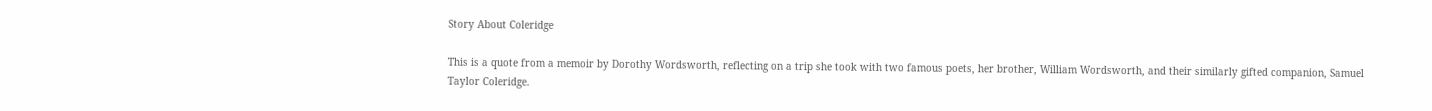Story About Coleridge

This is a quote from a memoir by Dorothy Wordsworth, reflecting on a trip she took with two famous poets, her brother, William Wordsworth, and their similarly gifted companion, Samuel Taylor Coleridge.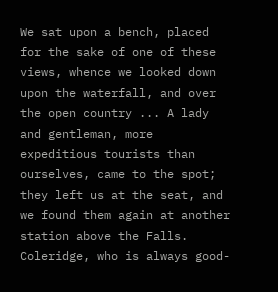We sat upon a bench, placed for the sake of one of these views, whence we looked down upon the waterfall, and over the open country ... A lady and gentleman, more expeditious tourists than ourselves, came to the spot; they left us at the seat, and we found them again at another station above the Falls. Coleridge, who is always good-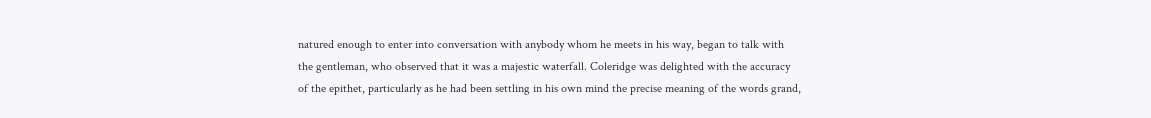natured enough to enter into conversation with anybody whom he meets in his way, began to talk with the gentleman, who observed that it was a majestic waterfall. Coleridge was delighted with the accuracy of the epithet, particularly as he had been settling in his own mind the precise meaning of the words grand,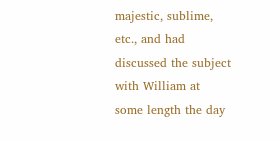majestic, sublime, etc., and had discussed the subject with William at some length the day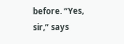before. “Yes, sir,” says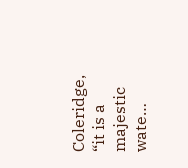Coleridge, “it is a majestic wate…